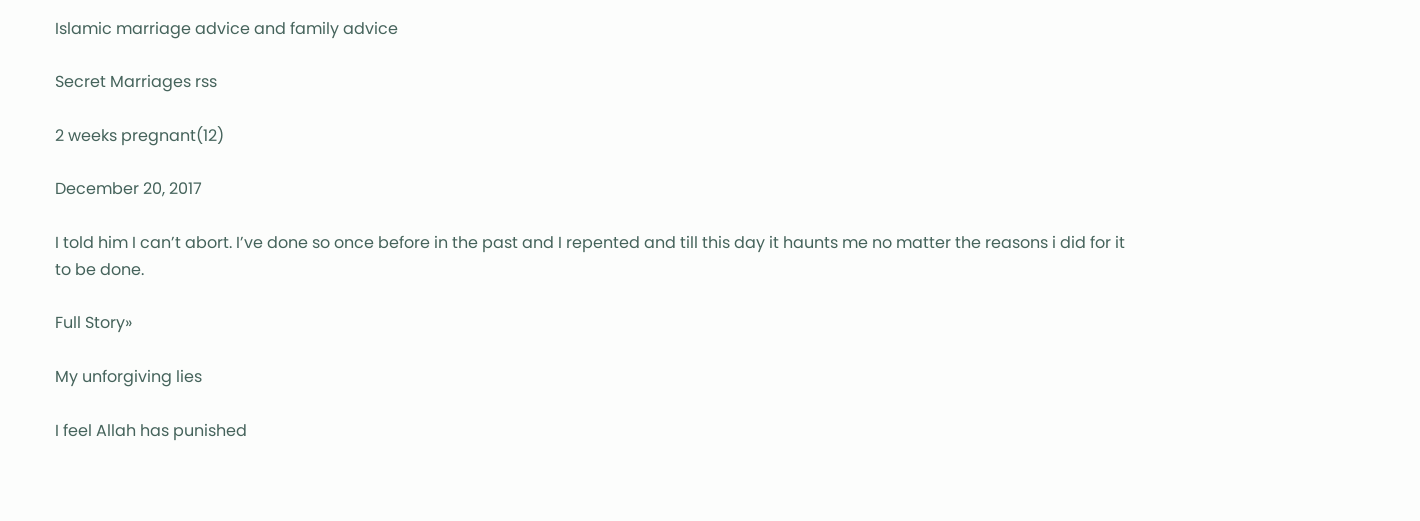Islamic marriage advice and family advice

Secret Marriages rss

2 weeks pregnant(12)

December 20, 2017

I told him I can’t abort. I’ve done so once before in the past and I repented and till this day it haunts me no matter the reasons i did for it to be done.

Full Story»

My unforgiving lies

I feel Allah has punished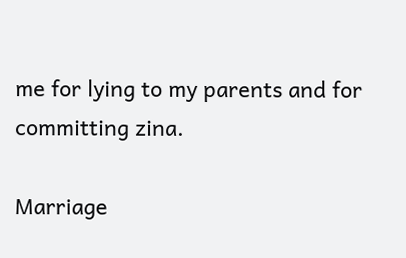me for lying to my parents and for committing zina.

Marriage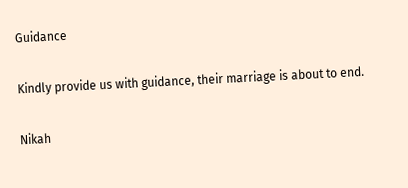Guidance

Kindly provide us with guidance, their marriage is about to end.

Nikah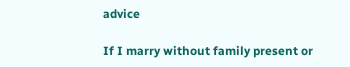advice

If I marry without family present or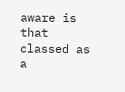aware is that classed as a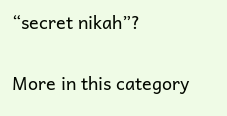“secret nikah”?

More in this category